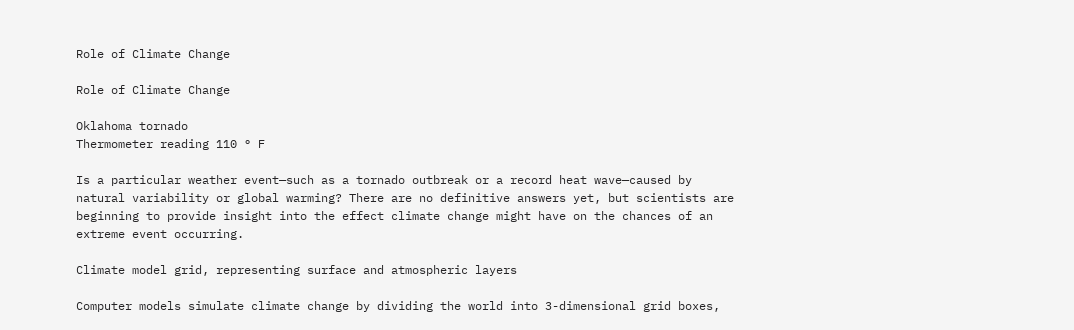Role of Climate Change

Role of Climate Change

Oklahoma tornado
Thermometer reading 110 ° F

Is a particular weather event—such as a tornado outbreak or a record heat wave—caused by natural variability or global warming? There are no definitive answers yet, but scientists are beginning to provide insight into the effect climate change might have on the chances of an extreme event occurring.

Climate model grid, representing surface and atmospheric layers

Computer models simulate climate change by dividing the world into 3-dimensional grid boxes,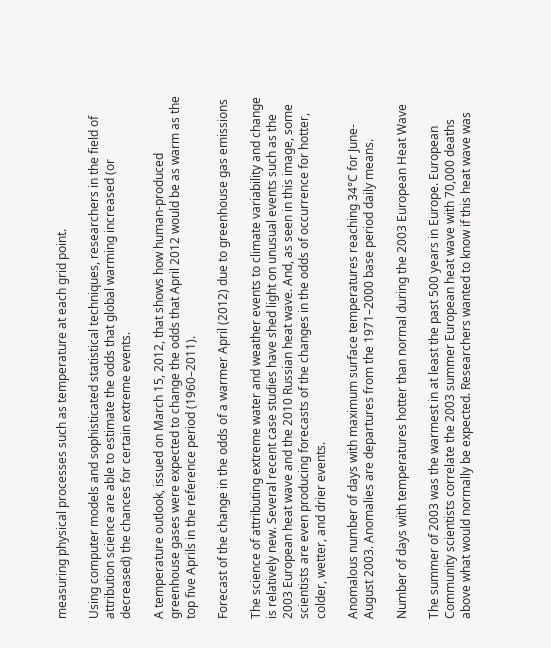measuring physical processes such as temperature at each grid point.

Using computer models and sophisticated statistical techniques, researchers in the field of attribution science are able to estimate the odds that global warming increased (or decreased) the chances for certain extreme events.

A temperature outlook, issued on March 15, 2012, that shows how human-produced greenhouse gases were expected to change the odds that April 2012 would be as warm as the top five Aprils in the reference period (1960–2011).

Forecast of the change in the odds of a warmer April (2012) due to greenhouse gas emissions

The science of attributing extreme water and weather events to climate variability and change is relatively new. Several recent case studies have shed light on unusual events such as the 2003 European heat wave and the 2010 Russian heat wave. And, as seen in this image, some scientists are even producing forecasts of the changes in the odds of occurrence for hotter, colder, wetter, and drier events.

Anomalous number of days with maximum surface temperatures reaching 34°C for June-August 2003. Anomalies are departures from the 1971–2000 base period daily means.

Number of days with temperatures hotter than normal during the 2003 European Heat Wave

The summer of 2003 was the warmest in at least the past 500 years in Europe. European Community scientists correlate the 2003 summer European heat wave with 70,000 deaths above what would normally be expected. Researchers wanted to know if this heat wave was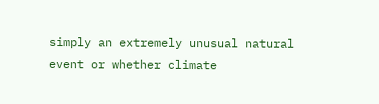simply an extremely unusual natural event or whether climate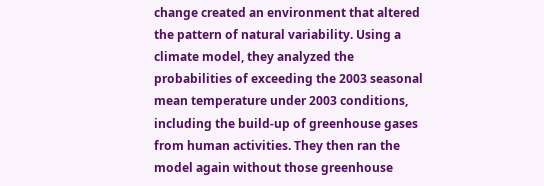change created an environment that altered the pattern of natural variability. Using a climate model, they analyzed the probabilities of exceeding the 2003 seasonal mean temperature under 2003 conditions, including the build-up of greenhouse gases from human activities. They then ran the model again without those greenhouse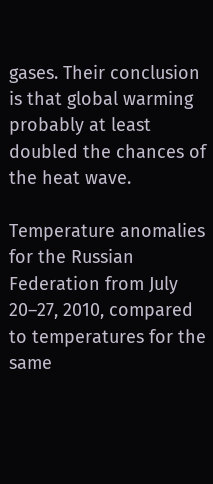gases. Their conclusion is that global warming probably at least doubled the chances of the heat wave.

Temperature anomalies for the Russian Federation from July 20–27, 2010, compared to temperatures for the same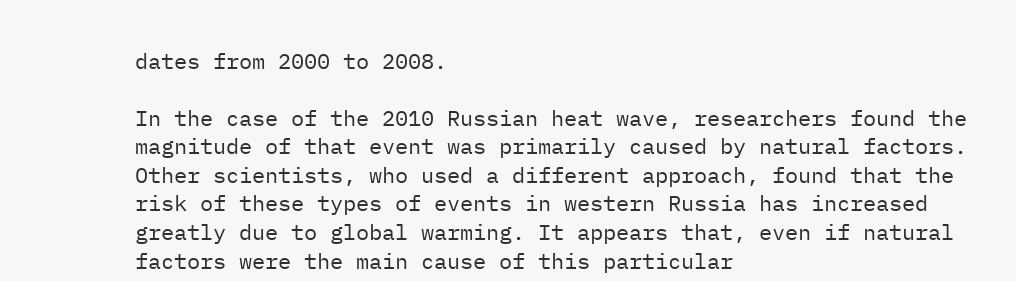dates from 2000 to 2008.

In the case of the 2010 Russian heat wave, researchers found the magnitude of that event was primarily caused by natural factors. Other scientists, who used a different approach, found that the risk of these types of events in western Russia has increased greatly due to global warming. It appears that, even if natural factors were the main cause of this particular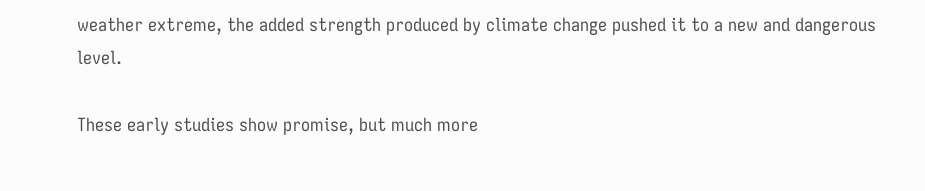weather extreme, the added strength produced by climate change pushed it to a new and dangerous level.

These early studies show promise, but much more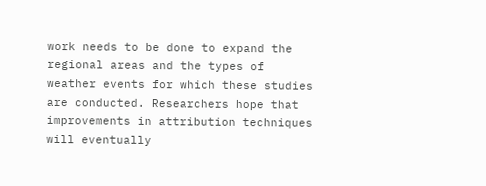work needs to be done to expand the regional areas and the types of weather events for which these studies are conducted. Researchers hope that improvements in attribution techniques will eventually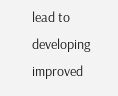lead to developing improved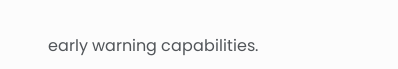early warning capabilities.